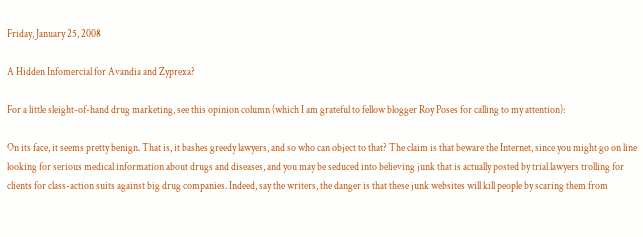Friday, January 25, 2008

A Hidden Infomercial for Avandia and Zyprexa?

For a little sleight-of-hand drug marketing, see this opinion column (which I am grateful to fellow blogger Roy Poses for calling to my attention):

On its face, it seems pretty benign. That is, it bashes greedy lawyers, and so who can object to that? The claim is that beware the Internet, since you might go on line looking for serious medical information about drugs and diseases, and you may be seduced into believing junk that is actually posted by trial lawyers trolling for clients for class-action suits against big drug companies. Indeed, say the writers, the danger is that these junk websites will kill people by scaring them from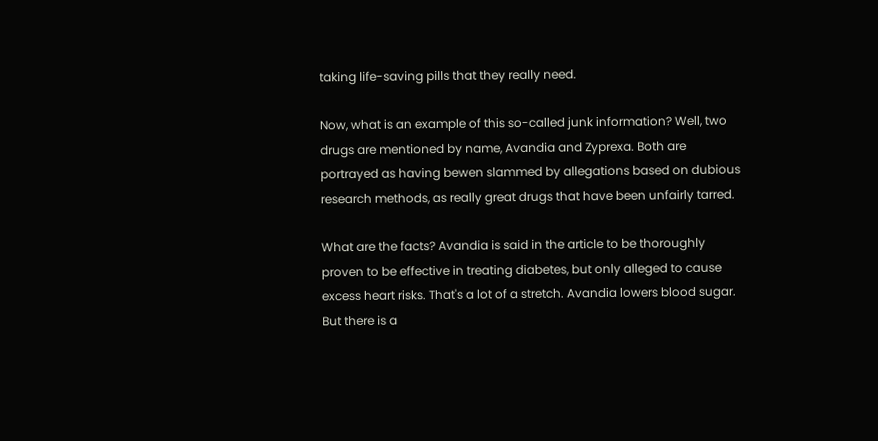taking life-saving pills that they really need.

Now, what is an example of this so-called junk information? Well, two drugs are mentioned by name, Avandia and Zyprexa. Both are portrayed as having bewen slammed by allegations based on dubious research methods, as really great drugs that have been unfairly tarred.

What are the facts? Avandia is said in the article to be thoroughly proven to be effective in treating diabetes, but only alleged to cause excess heart risks. That's a lot of a stretch. Avandia lowers blood sugar. But there is a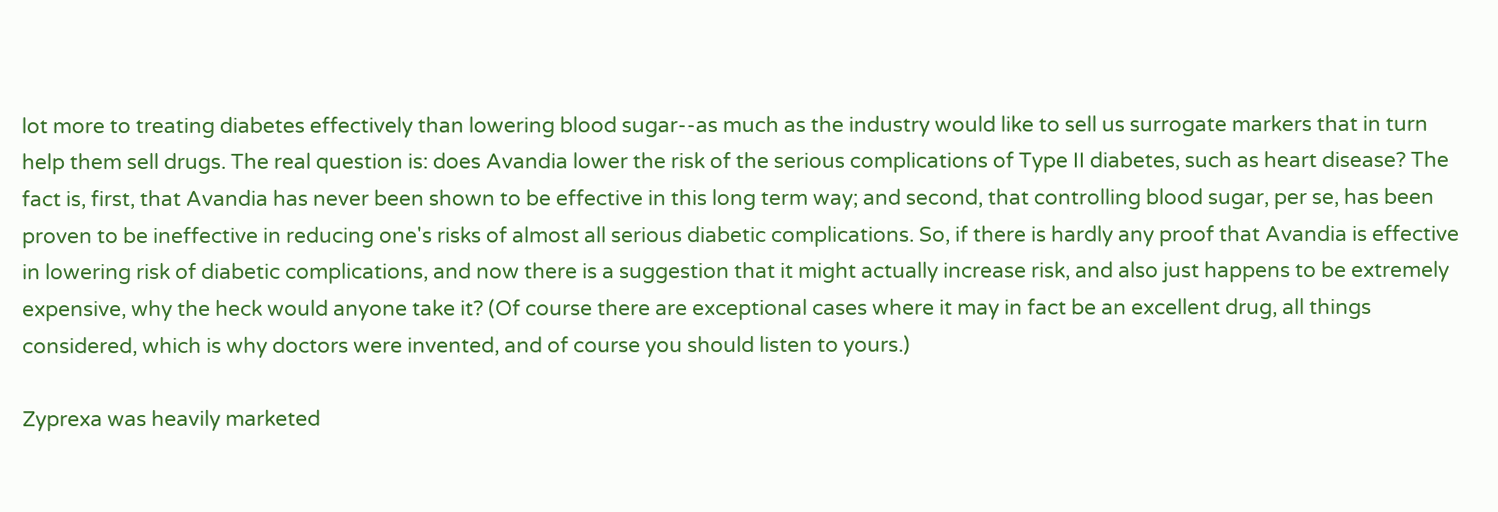lot more to treating diabetes effectively than lowering blood sugar--as much as the industry would like to sell us surrogate markers that in turn help them sell drugs. The real question is: does Avandia lower the risk of the serious complications of Type II diabetes, such as heart disease? The fact is, first, that Avandia has never been shown to be effective in this long term way; and second, that controlling blood sugar, per se, has been proven to be ineffective in reducing one's risks of almost all serious diabetic complications. So, if there is hardly any proof that Avandia is effective in lowering risk of diabetic complications, and now there is a suggestion that it might actually increase risk, and also just happens to be extremely expensive, why the heck would anyone take it? (Of course there are exceptional cases where it may in fact be an excellent drug, all things considered, which is why doctors were invented, and of course you should listen to yours.)

Zyprexa was heavily marketed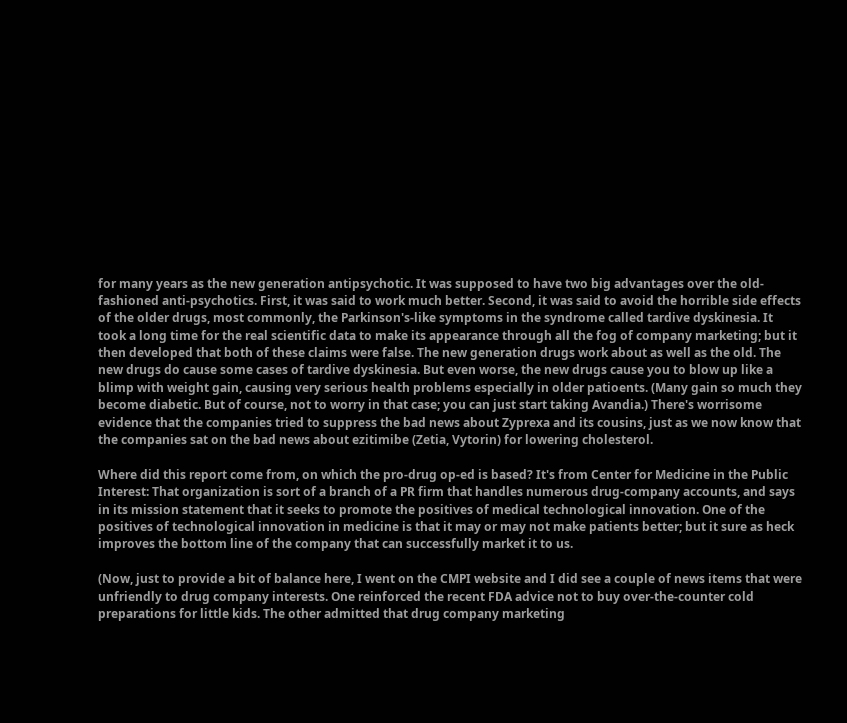for many years as the new generation antipsychotic. It was supposed to have two big advantages over the old-fashioned anti-psychotics. First, it was said to work much better. Second, it was said to avoid the horrible side effects of the older drugs, most commonly, the Parkinson's-like symptoms in the syndrome called tardive dyskinesia. It took a long time for the real scientific data to make its appearance through all the fog of company marketing; but it then developed that both of these claims were false. The new generation drugs work about as well as the old. The new drugs do cause some cases of tardive dyskinesia. But even worse, the new drugs cause you to blow up like a blimp with weight gain, causing very serious health problems especially in older patioents. (Many gain so much they become diabetic. But of course, not to worry in that case; you can just start taking Avandia.) There's worrisome evidence that the companies tried to suppress the bad news about Zyprexa and its cousins, just as we now know that the companies sat on the bad news about ezitimibe (Zetia, Vytorin) for lowering cholesterol.

Where did this report come from, on which the pro-drug op-ed is based? It's from Center for Medicine in the Public Interest: That organization is sort of a branch of a PR firm that handles numerous drug-company accounts, and says in its mission statement that it seeks to promote the positives of medical technological innovation. One of the positives of technological innovation in medicine is that it may or may not make patients better; but it sure as heck improves the bottom line of the company that can successfully market it to us.

(Now, just to provide a bit of balance here, I went on the CMPI website and I did see a couple of news items that were unfriendly to drug company interests. One reinforced the recent FDA advice not to buy over-the-counter cold preparations for little kids. The other admitted that drug company marketing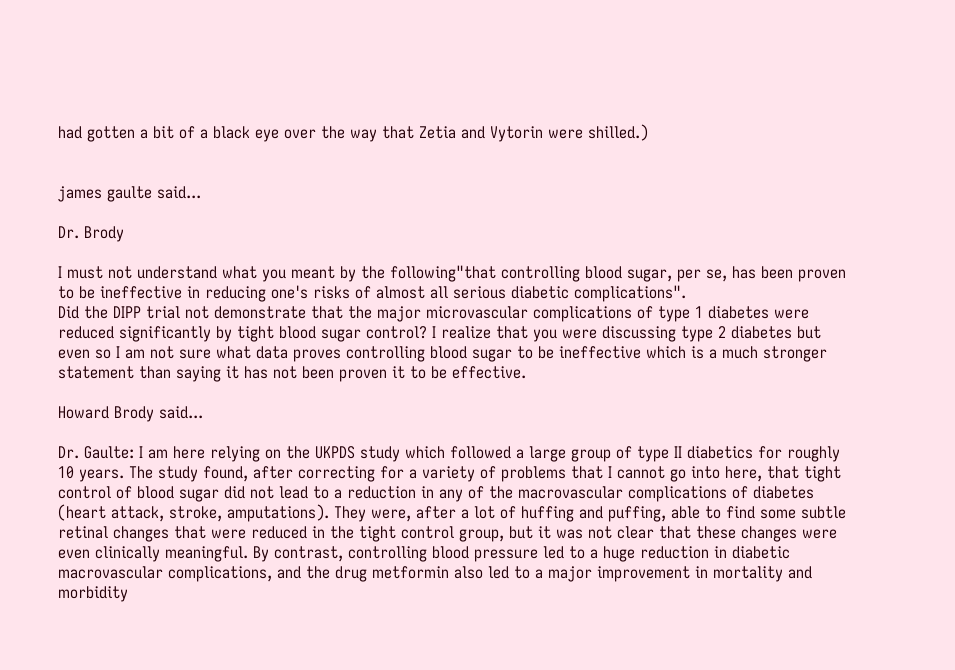had gotten a bit of a black eye over the way that Zetia and Vytorin were shilled.)


james gaulte said...

Dr. Brody

I must not understand what you meant by the following"that controlling blood sugar, per se, has been proven to be ineffective in reducing one's risks of almost all serious diabetic complications".
Did the DIPP trial not demonstrate that the major microvascular complications of type 1 diabetes were reduced significantly by tight blood sugar control? I realize that you were discussing type 2 diabetes but even so I am not sure what data proves controlling blood sugar to be ineffective which is a much stronger statement than saying it has not been proven it to be effective.

Howard Brody said...

Dr. Gaulte: I am here relying on the UKPDS study which followed a large group of type II diabetics for roughly 10 years. The study found, after correcting for a variety of problems that I cannot go into here, that tight control of blood sugar did not lead to a reduction in any of the macrovascular complications of diabetes (heart attack, stroke, amputations). They were, after a lot of huffing and puffing, able to find some subtle retinal changes that were reduced in the tight control group, but it was not clear that these changes were even clinically meaningful. By contrast, controlling blood pressure led to a huge reduction in diabetic macrovascular complications, and the drug metformin also led to a major improvement in mortality and morbidity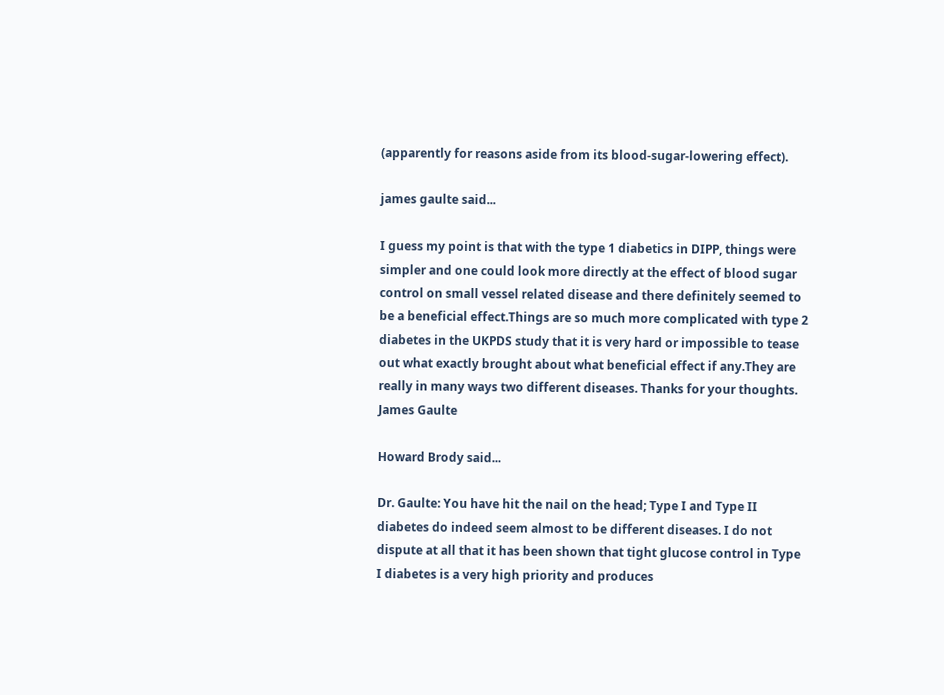(apparently for reasons aside from its blood-sugar-lowering effect).

james gaulte said...

I guess my point is that with the type 1 diabetics in DIPP, things were simpler and one could look more directly at the effect of blood sugar control on small vessel related disease and there definitely seemed to be a beneficial effect.Things are so much more complicated with type 2 diabetes in the UKPDS study that it is very hard or impossible to tease out what exactly brought about what beneficial effect if any.They are really in many ways two different diseases. Thanks for your thoughts.
James Gaulte

Howard Brody said...

Dr. Gaulte: You have hit the nail on the head; Type I and Type II diabetes do indeed seem almost to be different diseases. I do not dispute at all that it has been shown that tight glucose control in Type I diabetes is a very high priority and produces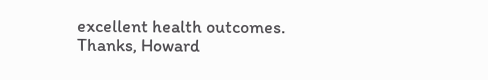excellent health outcomes. Thanks, Howard